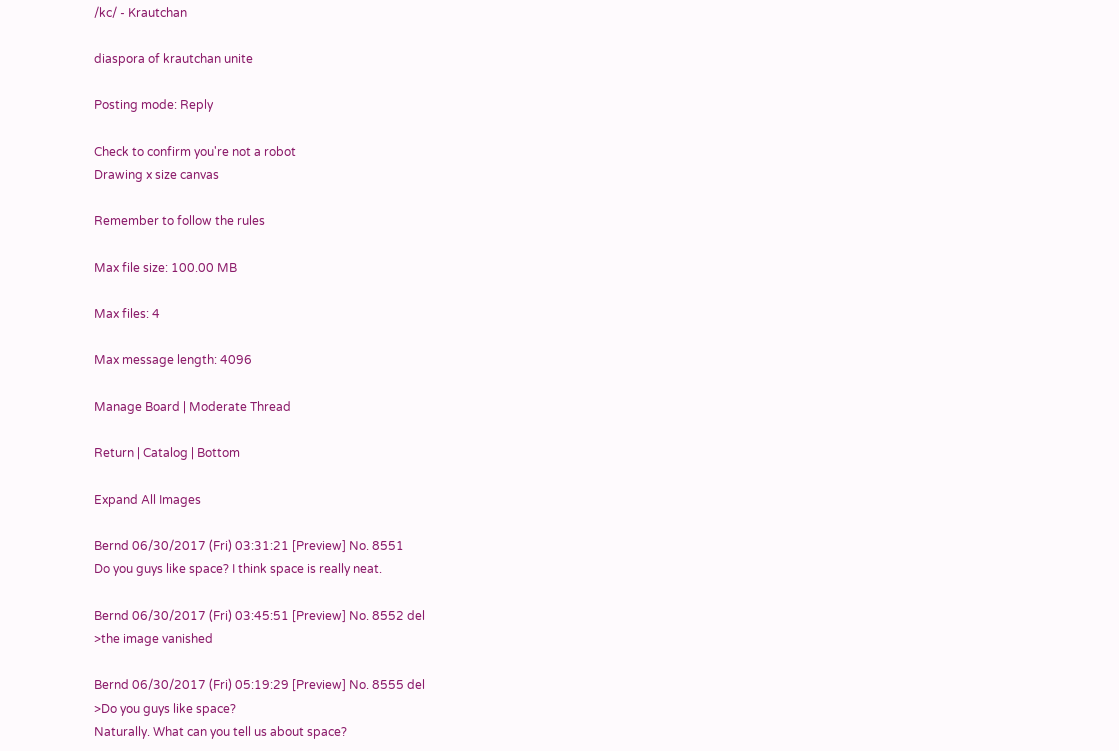/kc/ - Krautchan

diaspora of krautchan unite

Posting mode: Reply

Check to confirm you're not a robot
Drawing x size canvas

Remember to follow the rules

Max file size: 100.00 MB

Max files: 4

Max message length: 4096

Manage Board | Moderate Thread

Return | Catalog | Bottom

Expand All Images

Bernd 06/30/2017 (Fri) 03:31:21 [Preview] No. 8551
Do you guys like space? I think space is really neat.

Bernd 06/30/2017 (Fri) 03:45:51 [Preview] No. 8552 del
>the image vanished

Bernd 06/30/2017 (Fri) 05:19:29 [Preview] No. 8555 del
>Do you guys like space?
Naturally. What can you tell us about space?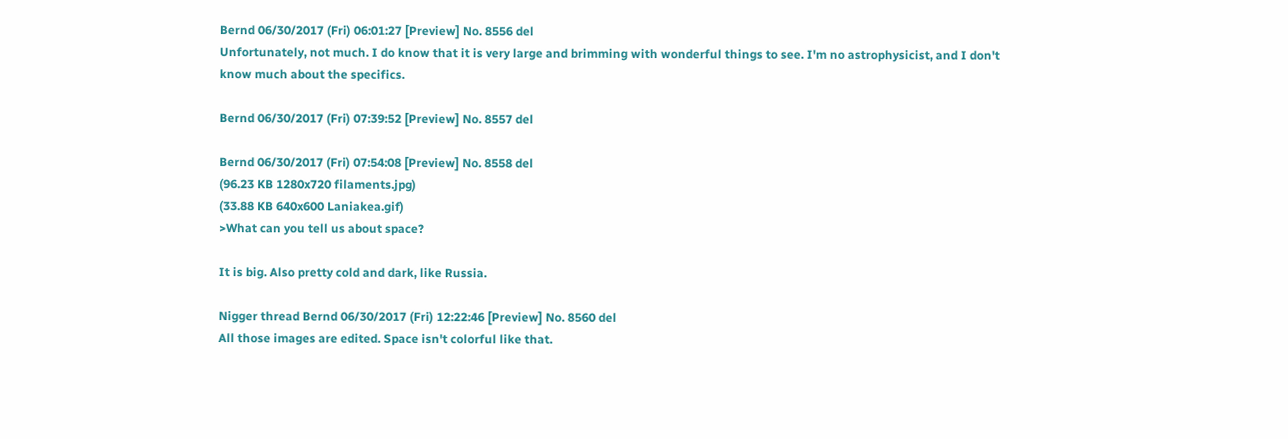Bernd 06/30/2017 (Fri) 06:01:27 [Preview] No. 8556 del
Unfortunately, not much. I do know that it is very large and brimming with wonderful things to see. I'm no astrophysicist, and I don't know much about the specifics.

Bernd 06/30/2017 (Fri) 07:39:52 [Preview] No. 8557 del

Bernd 06/30/2017 (Fri) 07:54:08 [Preview] No. 8558 del
(96.23 KB 1280x720 filaments.jpg)
(33.88 KB 640x600 Laniakea.gif)
>What can you tell us about space?

It is big. Also pretty cold and dark, like Russia.

Nigger thread Bernd 06/30/2017 (Fri) 12:22:46 [Preview] No. 8560 del
All those images are edited. Space isn't colorful like that.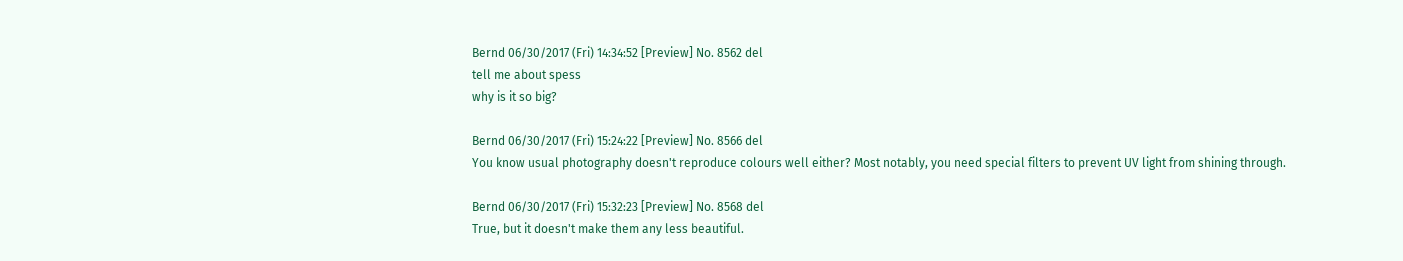Bernd 06/30/2017 (Fri) 14:34:52 [Preview] No. 8562 del
tell me about spess
why is it so big?

Bernd 06/30/2017 (Fri) 15:24:22 [Preview] No. 8566 del
You know usual photography doesn't reproduce colours well either? Most notably, you need special filters to prevent UV light from shining through.

Bernd 06/30/2017 (Fri) 15:32:23 [Preview] No. 8568 del
True, but it doesn't make them any less beautiful.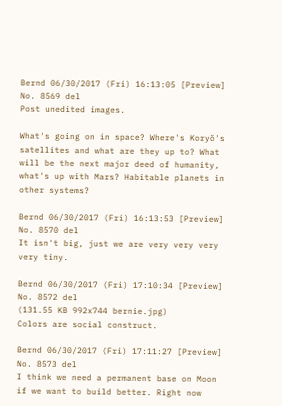Bernd 06/30/2017 (Fri) 16:13:05 [Preview] No. 8569 del
Post unedited images.

What's going on in space? Where's Koryŏ's satellites and what are they up to? What will be the next major deed of humanity, what's up with Mars? Habitable planets in other systems?

Bernd 06/30/2017 (Fri) 16:13:53 [Preview] No. 8570 del
It isn't big, just we are very very very very tiny.

Bernd 06/30/2017 (Fri) 17:10:34 [Preview] No. 8572 del
(131.55 KB 992x744 bernie.jpg)
Colors are social construct.

Bernd 06/30/2017 (Fri) 17:11:27 [Preview] No. 8573 del
I think we need a permanent base on Moon if we want to build better. Right now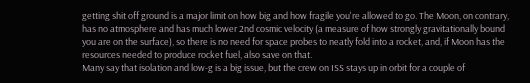getting shit off ground is a major limit on how big and how fragile you're allowed to go. The Moon, on contrary, has no atmosphere and has much lower 2nd cosmic velocity (a measure of how strongly gravitationally bound you are on the surface), so there is no need for space probes to neatly fold into a rocket, and, if Moon has the resources needed to produce rocket fuel, also save on that.
Many say that isolation and low-g is a big issue, but the crew on ISS stays up in orbit for a couple of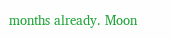months already. Moon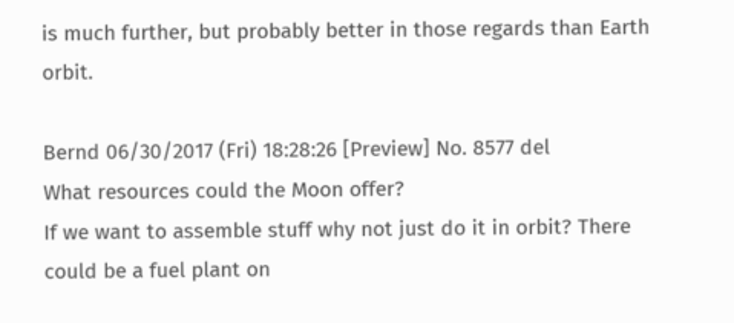is much further, but probably better in those regards than Earth orbit.

Bernd 06/30/2017 (Fri) 18:28:26 [Preview] No. 8577 del
What resources could the Moon offer?
If we want to assemble stuff why not just do it in orbit? There could be a fuel plant on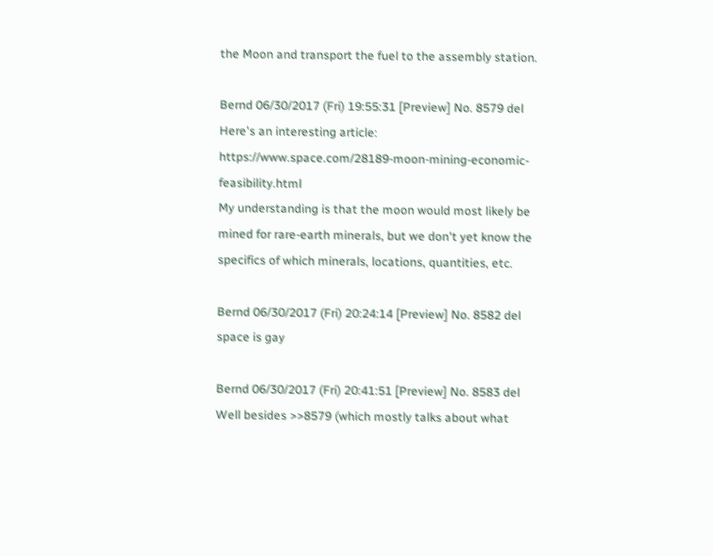the Moon and transport the fuel to the assembly station.

Bernd 06/30/2017 (Fri) 19:55:31 [Preview] No. 8579 del
Here's an interesting article: https://www.space.com/28189-moon-mining-economic-feasibility.html
My understanding is that the moon would most likely be mined for rare-earth minerals, but we don't yet know the specifics of which minerals, locations, quantities, etc.

Bernd 06/30/2017 (Fri) 20:24:14 [Preview] No. 8582 del
space is gay

Bernd 06/30/2017 (Fri) 20:41:51 [Preview] No. 8583 del
Well besides >>8579 (which mostly talks about what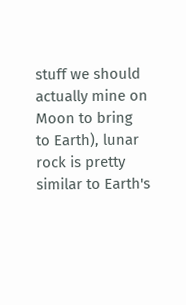stuff we should actually mine on Moon to bring to Earth), lunar rock is pretty similar to Earth's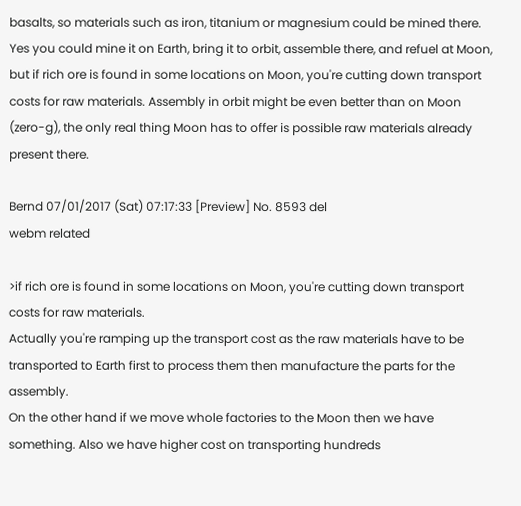basalts, so materials such as iron, titanium or magnesium could be mined there. Yes you could mine it on Earth, bring it to orbit, assemble there, and refuel at Moon, but if rich ore is found in some locations on Moon, you're cutting down transport costs for raw materials. Assembly in orbit might be even better than on Moon (zero-g), the only real thing Moon has to offer is possible raw materials already present there.

Bernd 07/01/2017 (Sat) 07:17:33 [Preview] No. 8593 del
webm related

>if rich ore is found in some locations on Moon, you're cutting down transport costs for raw materials.
Actually you're ramping up the transport cost as the raw materials have to be transported to Earth first to process them then manufacture the parts for the assembly.
On the other hand if we move whole factories to the Moon then we have something. Also we have higher cost on transporting hundreds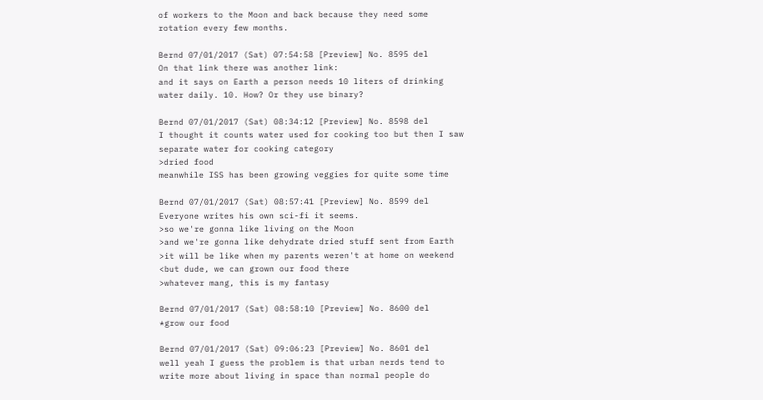of workers to the Moon and back because they need some rotation every few months.

Bernd 07/01/2017 (Sat) 07:54:58 [Preview] No. 8595 del
On that link there was another link:
and it says on Earth a person needs 10 liters of drinking water daily. 10. How? Or they use binary?

Bernd 07/01/2017 (Sat) 08:34:12 [Preview] No. 8598 del
I thought it counts water used for cooking too but then I saw separate water for cooking category
>dried food
meanwhile ISS has been growing veggies for quite some time

Bernd 07/01/2017 (Sat) 08:57:41 [Preview] No. 8599 del
Everyone writes his own sci-fi it seems.
>so we're gonna like living on the Moon
>and we're gonna like dehydrate dried stuff sent from Earth
>it will be like when my parents weren't at home on weekend
<but dude, we can grown our food there
>whatever mang, this is my fantasy

Bernd 07/01/2017 (Sat) 08:58:10 [Preview] No. 8600 del
*grow our food

Bernd 07/01/2017 (Sat) 09:06:23 [Preview] No. 8601 del
well yeah I guess the problem is that urban nerds tend to write more about living in space than normal people do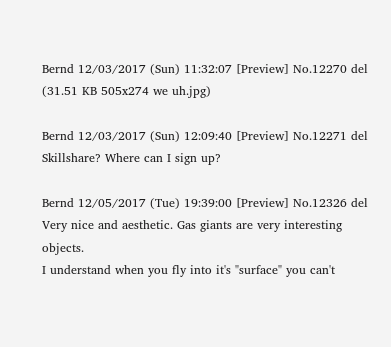Bernd 12/03/2017 (Sun) 11:32:07 [Preview] No.12270 del
(31.51 KB 505x274 we uh.jpg)

Bernd 12/03/2017 (Sun) 12:09:40 [Preview] No.12271 del
Skillshare? Where can I sign up?

Bernd 12/05/2017 (Tue) 19:39:00 [Preview] No.12326 del
Very nice and aesthetic. Gas giants are very interesting objects.
I understand when you fly into it's "surface" you can't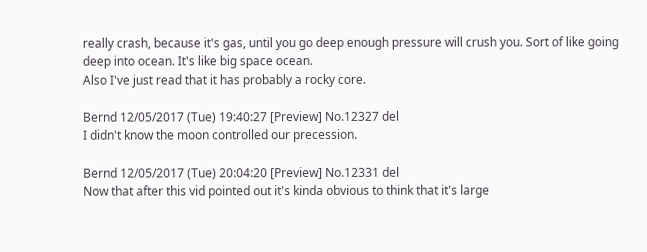really crash, because it's gas, until you go deep enough pressure will crush you. Sort of like going deep into ocean. It's like big space ocean.
Also I've just read that it has probably a rocky core.

Bernd 12/05/2017 (Tue) 19:40:27 [Preview] No.12327 del
I didn't know the moon controlled our precession.

Bernd 12/05/2017 (Tue) 20:04:20 [Preview] No.12331 del
Now that after this vid pointed out it's kinda obvious to think that it's large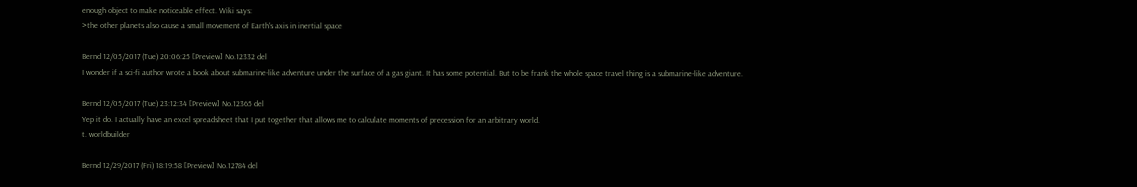enough object to make noticeable effect. Wiki says:
>the other planets also cause a small movement of Earth's axis in inertial space

Bernd 12/05/2017 (Tue) 20:06:25 [Preview] No.12332 del
I wonder if a sci-fi author wrote a book about submarine-like adventure under the surface of a gas giant. It has some potential. But to be frank the whole space travel thing is a submarine-like adventure.

Bernd 12/05/2017 (Tue) 23:12:34 [Preview] No.12365 del
Yep it do. I actually have an excel spreadsheet that I put together that allows me to calculate moments of precession for an arbitrary world.
t. worldbuilder

Bernd 12/29/2017 (Fri) 18:19:58 [Preview] No.12784 del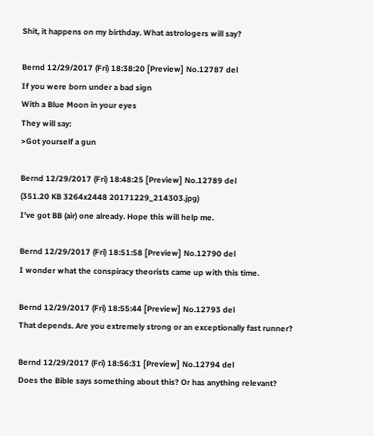Shit, it happens on my birthday. What astrologers will say?

Bernd 12/29/2017 (Fri) 18:38:20 [Preview] No.12787 del
If you were born under a bad sign
With a Blue Moon in your eyes
They will say:
>Got yourself a gun

Bernd 12/29/2017 (Fri) 18:48:25 [Preview] No.12789 del
(351.20 KB 3264x2448 20171229_214303.jpg)
I've got BB (air) one already. Hope this will help me.

Bernd 12/29/2017 (Fri) 18:51:58 [Preview] No.12790 del
I wonder what the conspiracy theorists came up with this time.

Bernd 12/29/2017 (Fri) 18:55:44 [Preview] No.12793 del
That depends. Are you extremely strong or an exceptionally fast runner?

Bernd 12/29/2017 (Fri) 18:56:31 [Preview] No.12794 del
Does the Bible says something about this? Or has anything relevant?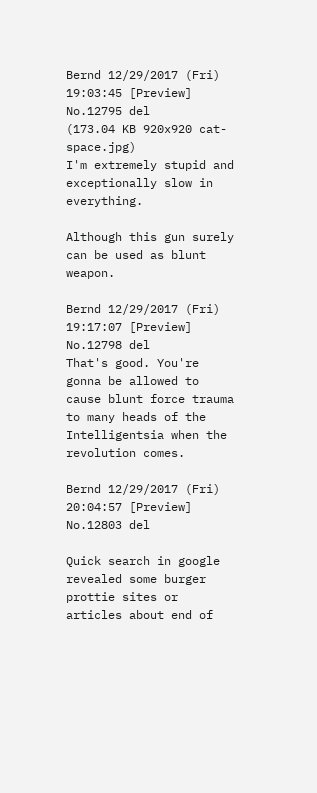Bernd 12/29/2017 (Fri) 19:03:45 [Preview] No.12795 del
(173.04 KB 920x920 cat-space.jpg)
I'm extremely stupid and exceptionally slow in everything.

Although this gun surely can be used as blunt weapon.

Bernd 12/29/2017 (Fri) 19:17:07 [Preview] No.12798 del
That's good. You're gonna be allowed to cause blunt force trauma to many heads of the Intelligentsia when the revolution comes.

Bernd 12/29/2017 (Fri) 20:04:57 [Preview] No.12803 del

Quick search in google revealed some burger prottie sites or articles about end of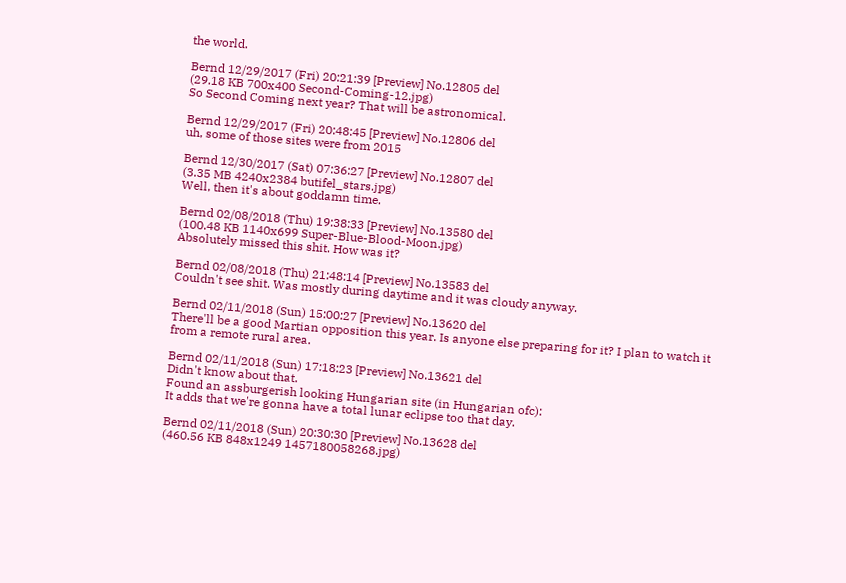the world.

Bernd 12/29/2017 (Fri) 20:21:39 [Preview] No.12805 del
(29.18 KB 700x400 Second-Coming-12.jpg)
So Second Coming next year? That will be astronomical.

Bernd 12/29/2017 (Fri) 20:48:45 [Preview] No.12806 del
uh, some of those sites were from 2015

Bernd 12/30/2017 (Sat) 07:36:27 [Preview] No.12807 del
(3.35 MB 4240x2384 butifel_stars.jpg)
Well, then it's about goddamn time.

Bernd 02/08/2018 (Thu) 19:38:33 [Preview] No.13580 del
(100.48 KB 1140x699 Super-Blue-Blood-Moon.jpg)
Absolutely missed this shit. How was it?

Bernd 02/08/2018 (Thu) 21:48:14 [Preview] No.13583 del
Couldn't see shit. Was mostly during daytime and it was cloudy anyway.

Bernd 02/11/2018 (Sun) 15:00:27 [Preview] No.13620 del
There'll be a good Martian opposition this year. Is anyone else preparing for it? I plan to watch it from a remote rural area.

Bernd 02/11/2018 (Sun) 17:18:23 [Preview] No.13621 del
Didn't know about that.
Found an assburgerish looking Hungarian site (in Hungarian ofc):
It adds that we're gonna have a total lunar eclipse too that day.

Bernd 02/11/2018 (Sun) 20:30:30 [Preview] No.13628 del
(460.56 KB 848x1249 1457180058268.jpg)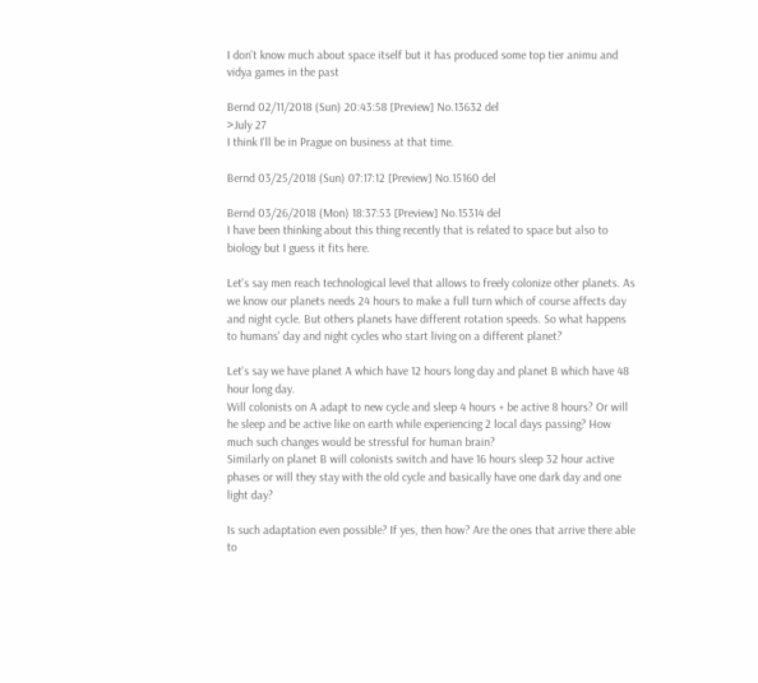I don't know much about space itself but it has produced some top tier animu and vidya games in the past

Bernd 02/11/2018 (Sun) 20:43:58 [Preview] No.13632 del
>July 27
I think I'll be in Prague on business at that time.

Bernd 03/25/2018 (Sun) 07:17:12 [Preview] No.15160 del

Bernd 03/26/2018 (Mon) 18:37:53 [Preview] No.15314 del
I have been thinking about this thing recently that is related to space but also to biology but I guess it fits here.

Let's say men reach technological level that allows to freely colonize other planets. As we know our planets needs 24 hours to make a full turn which of course affects day and night cycle. But others planets have different rotation speeds. So what happens to humans' day and night cycles who start living on a different planet?

Let's say we have planet A which have 12 hours long day and planet B which have 48 hour long day.
Will colonists on A adapt to new cycle and sleep 4 hours + be active 8 hours? Or will he sleep and be active like on earth while experiencing 2 local days passing? How much such changes would be stressful for human brain?
Similarly on planet B will colonists switch and have 16 hours sleep 32 hour active phases or will they stay with the old cycle and basically have one dark day and one light day?

Is such adaptation even possible? If yes, then how? Are the ones that arrive there able to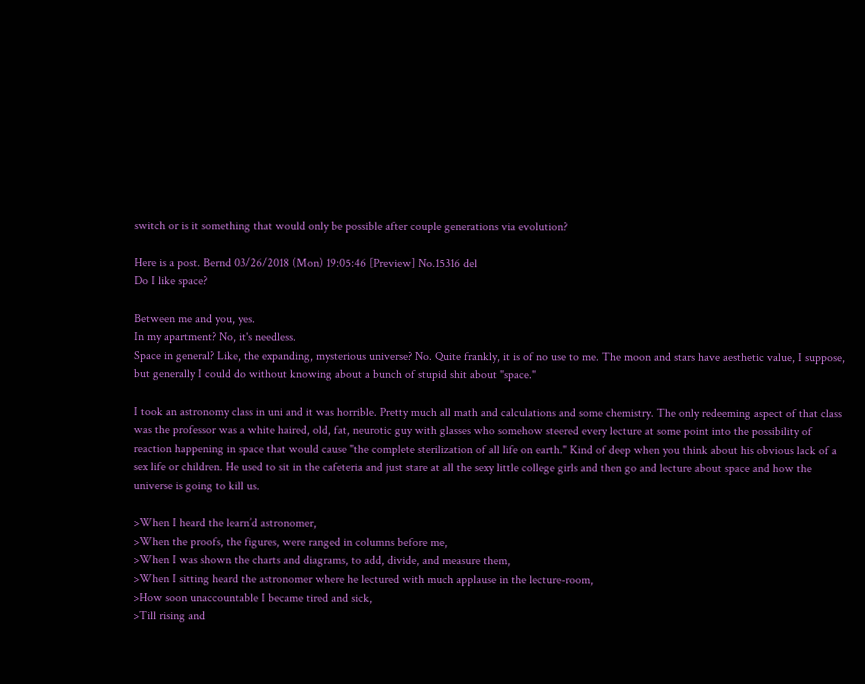switch or is it something that would only be possible after couple generations via evolution?

Here is a post. Bernd 03/26/2018 (Mon) 19:05:46 [Preview] No.15316 del
Do I like space?

Between me and you, yes.
In my apartment? No, it's needless.
Space in general? Like, the expanding, mysterious universe? No. Quite frankly, it is of no use to me. The moon and stars have aesthetic value, I suppose, but generally I could do without knowing about a bunch of stupid shit about "space."

I took an astronomy class in uni and it was horrible. Pretty much all math and calculations and some chemistry. The only redeeming aspect of that class was the professor was a white haired, old, fat, neurotic guy with glasses who somehow steered every lecture at some point into the possibility of reaction happening in space that would cause "the complete sterilization of all life on earth." Kind of deep when you think about his obvious lack of a sex life or children. He used to sit in the cafeteria and just stare at all the sexy little college girls and then go and lecture about space and how the universe is going to kill us.

>When I heard the learn’d astronomer,
>When the proofs, the figures, were ranged in columns before me,
>When I was shown the charts and diagrams, to add, divide, and measure them,
>When I sitting heard the astronomer where he lectured with much applause in the lecture-room,
>How soon unaccountable I became tired and sick,
>Till rising and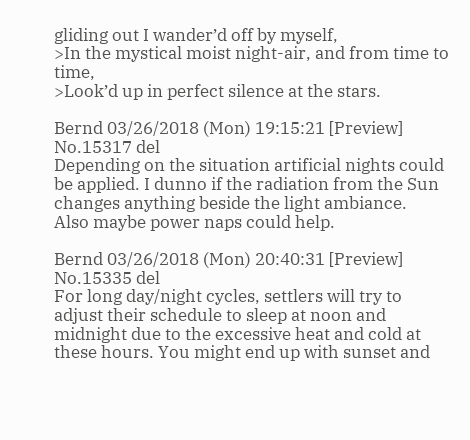gliding out I wander’d off by myself,
>In the mystical moist night-air, and from time to time,
>Look’d up in perfect silence at the stars.

Bernd 03/26/2018 (Mon) 19:15:21 [Preview] No.15317 del
Depending on the situation artificial nights could be applied. I dunno if the radiation from the Sun changes anything beside the light ambiance.
Also maybe power naps could help.

Bernd 03/26/2018 (Mon) 20:40:31 [Preview] No.15335 del
For long day/night cycles, settlers will try to adjust their schedule to sleep at noon and midnight due to the excessive heat and cold at these hours. You might end up with sunset and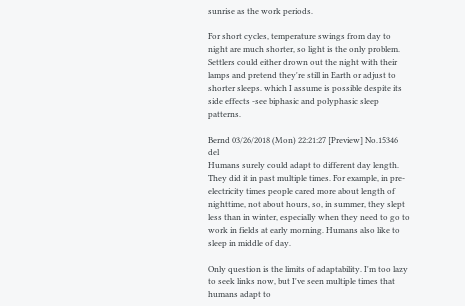sunrise as the work periods.

For short cycles, temperature swings from day to night are much shorter, so light is the only problem. Settlers could either drown out the night with their lamps and pretend they're still in Earth or adjust to shorter sleeps. which I assume is possible despite its side effects -see biphasic and polyphasic sleep patterns.

Bernd 03/26/2018 (Mon) 22:21:27 [Preview] No.15346 del
Humans surely could adapt to different day length. They did it in past multiple times. For example, in pre-electricity times people cared more about length of nighttime, not about hours, so, in summer, they slept less than in winter, especially when they need to go to work in fields at early morning. Humans also like to sleep in middle of day.

Only question is the limits of adaptability. I'm too lazy to seek links now, but I've seen multiple times that humans adapt to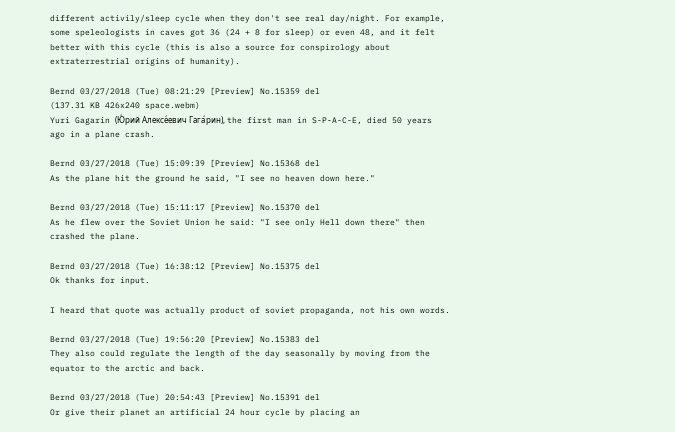different activily/sleep cycle when they don't see real day/night. For example, some speleologists in caves got 36 (24 + 8 for sleep) or even 48, and it felt better with this cycle (this is also a source for conspirology about extraterrestrial origins of humanity).

Bernd 03/27/2018 (Tue) 08:21:29 [Preview] No.15359 del
(137.31 KB 426x240 space.webm)
Yuri Gagarin (Ю́рий Алексе́евич Гага́рин), the first man in S-P-A-C-E, died 50 years ago in a plane crash.

Bernd 03/27/2018 (Tue) 15:09:39 [Preview] No.15368 del
As the plane hit the ground he said, "I see no heaven down here."

Bernd 03/27/2018 (Tue) 15:11:17 [Preview] No.15370 del
As he flew over the Soviet Union he said: "I see only Hell down there" then crashed the plane.

Bernd 03/27/2018 (Tue) 16:38:12 [Preview] No.15375 del
Ok thanks for input.

I heard that quote was actually product of soviet propaganda, not his own words.

Bernd 03/27/2018 (Tue) 19:56:20 [Preview] No.15383 del
They also could regulate the length of the day seasonally by moving from the equator to the arctic and back.

Bernd 03/27/2018 (Tue) 20:54:43 [Preview] No.15391 del
Or give their planet an artificial 24 hour cycle by placing an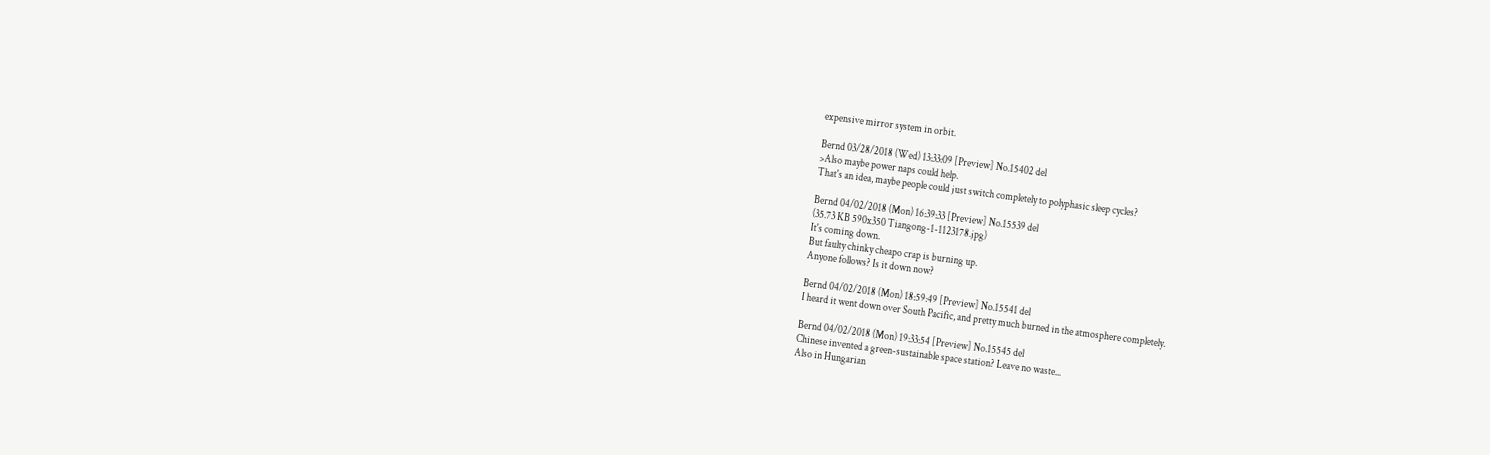expensive mirror system in orbit.

Bernd 03/28/2018 (Wed) 13:33:09 [Preview] No.15402 del
>Also maybe power naps could help.
That's an idea, maybe people could just switch completely to polyphasic sleep cycles?

Bernd 04/02/2018 (Mon) 16:39:33 [Preview] No.15539 del
(35.73 KB 590x350 Tiangong-1-1123178.jpg)
It's coming down.
But faulty chinky cheapo crap is burning up.
Anyone follows? Is it down now?

Bernd 04/02/2018 (Mon) 18:59:49 [Preview] No.15541 del
I heard it went down over South Pacific, and pretty much burned in the atmosphere completely.

Bernd 04/02/2018 (Mon) 19:33:54 [Preview] No.15545 del
Chinese invented a green-sustainable space station? Leave no waste...
Also in Hungarian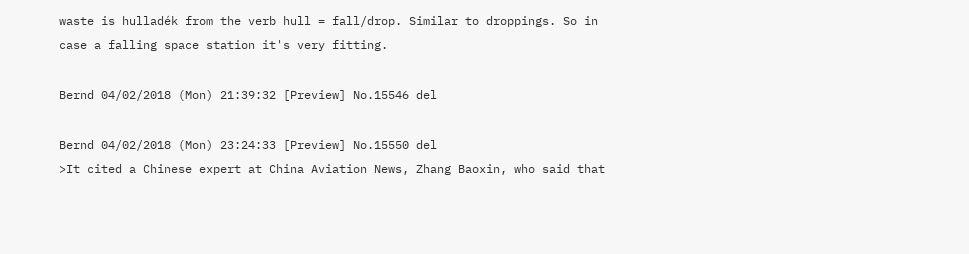waste is hulladék from the verb hull = fall/drop. Similar to droppings. So in case a falling space station it's very fitting.

Bernd 04/02/2018 (Mon) 21:39:32 [Preview] No.15546 del

Bernd 04/02/2018 (Mon) 23:24:33 [Preview] No.15550 del
>It cited a Chinese expert at China Aviation News, Zhang Baoxin, who said that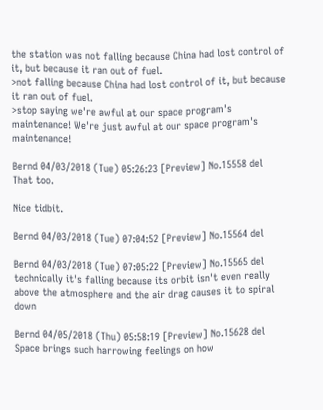the station was not falling because China had lost control of it, but because it ran out of fuel.
>not falling because China had lost control of it, but because it ran out of fuel.
>stop saying we're awful at our space program's maintenance! We're just awful at our space program's maintenance!

Bernd 04/03/2018 (Tue) 05:26:23 [Preview] No.15558 del
That too.

Nice tidbit.

Bernd 04/03/2018 (Tue) 07:04:52 [Preview] No.15564 del

Bernd 04/03/2018 (Tue) 07:05:22 [Preview] No.15565 del
technically it's falling because its orbit isn't even really above the atmosphere and the air drag causes it to spiral down

Bernd 04/05/2018 (Thu) 05:58:19 [Preview] No.15628 del
Space brings such harrowing feelings on how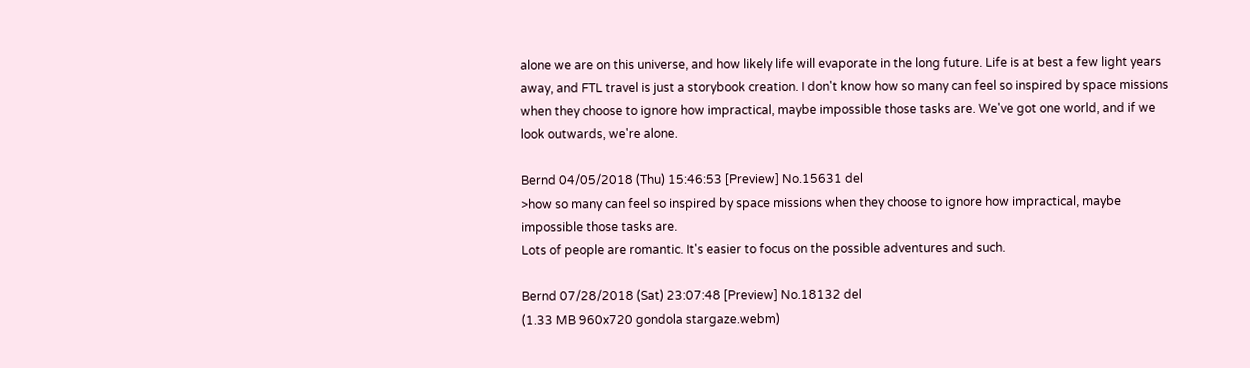alone we are on this universe, and how likely life will evaporate in the long future. Life is at best a few light years away, and FTL travel is just a storybook creation. I don't know how so many can feel so inspired by space missions when they choose to ignore how impractical, maybe impossible those tasks are. We've got one world, and if we look outwards, we're alone.

Bernd 04/05/2018 (Thu) 15:46:53 [Preview] No.15631 del
>how so many can feel so inspired by space missions when they choose to ignore how impractical, maybe impossible those tasks are.
Lots of people are romantic. It's easier to focus on the possible adventures and such.

Bernd 07/28/2018 (Sat) 23:07:48 [Preview] No.18132 del
(1.33 MB 960x720 gondola stargaze.webm)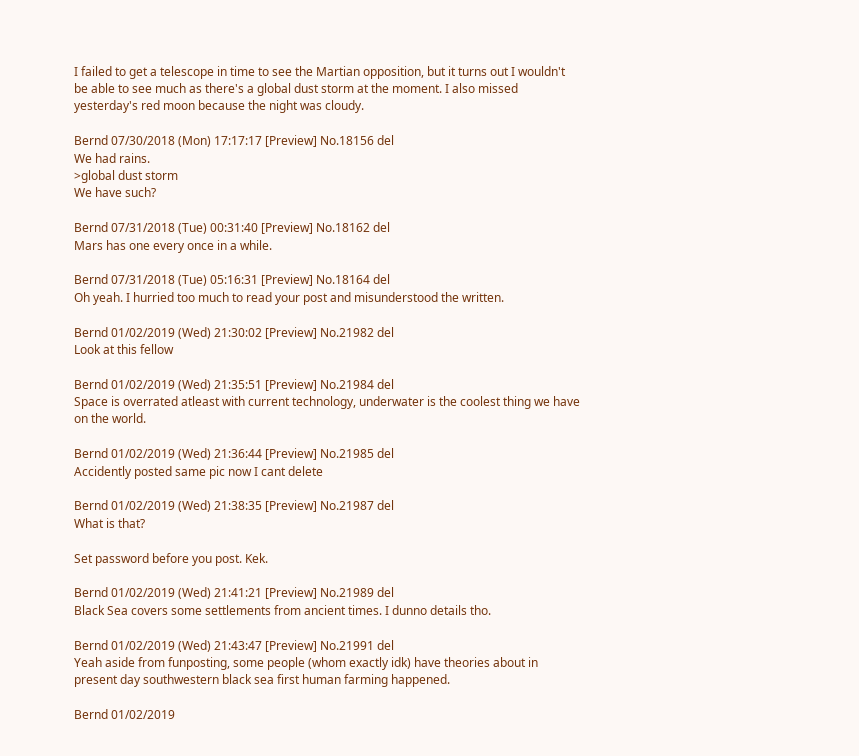I failed to get a telescope in time to see the Martian opposition, but it turns out I wouldn't be able to see much as there's a global dust storm at the moment. I also missed yesterday's red moon because the night was cloudy.

Bernd 07/30/2018 (Mon) 17:17:17 [Preview] No.18156 del
We had rains.
>global dust storm
We have such?

Bernd 07/31/2018 (Tue) 00:31:40 [Preview] No.18162 del
Mars has one every once in a while.

Bernd 07/31/2018 (Tue) 05:16:31 [Preview] No.18164 del
Oh yeah. I hurried too much to read your post and misunderstood the written.

Bernd 01/02/2019 (Wed) 21:30:02 [Preview] No.21982 del
Look at this fellow

Bernd 01/02/2019 (Wed) 21:35:51 [Preview] No.21984 del
Space is overrated atleast with current technology, underwater is the coolest thing we have on the world.

Bernd 01/02/2019 (Wed) 21:36:44 [Preview] No.21985 del
Accidently posted same pic now I cant delete

Bernd 01/02/2019 (Wed) 21:38:35 [Preview] No.21987 del
What is that?

Set password before you post. Kek.

Bernd 01/02/2019 (Wed) 21:41:21 [Preview] No.21989 del
Black Sea covers some settlements from ancient times. I dunno details tho.

Bernd 01/02/2019 (Wed) 21:43:47 [Preview] No.21991 del
Yeah aside from funposting, some people (whom exactly idk) have theories about in present day southwestern black sea first human farming happened.

Bernd 01/02/2019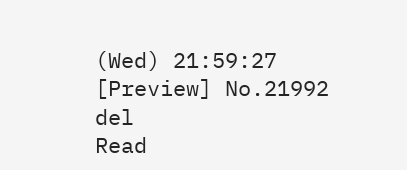(Wed) 21:59:27 [Preview] No.21992 del
Read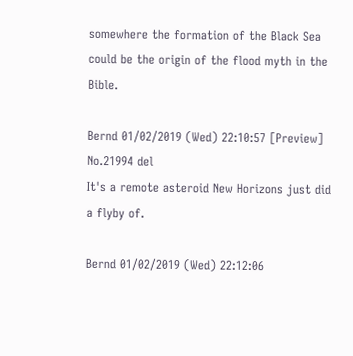somewhere the formation of the Black Sea could be the origin of the flood myth in the Bible.

Bernd 01/02/2019 (Wed) 22:10:57 [Preview] No.21994 del
It's a remote asteroid New Horizons just did a flyby of.

Bernd 01/02/2019 (Wed) 22:12:06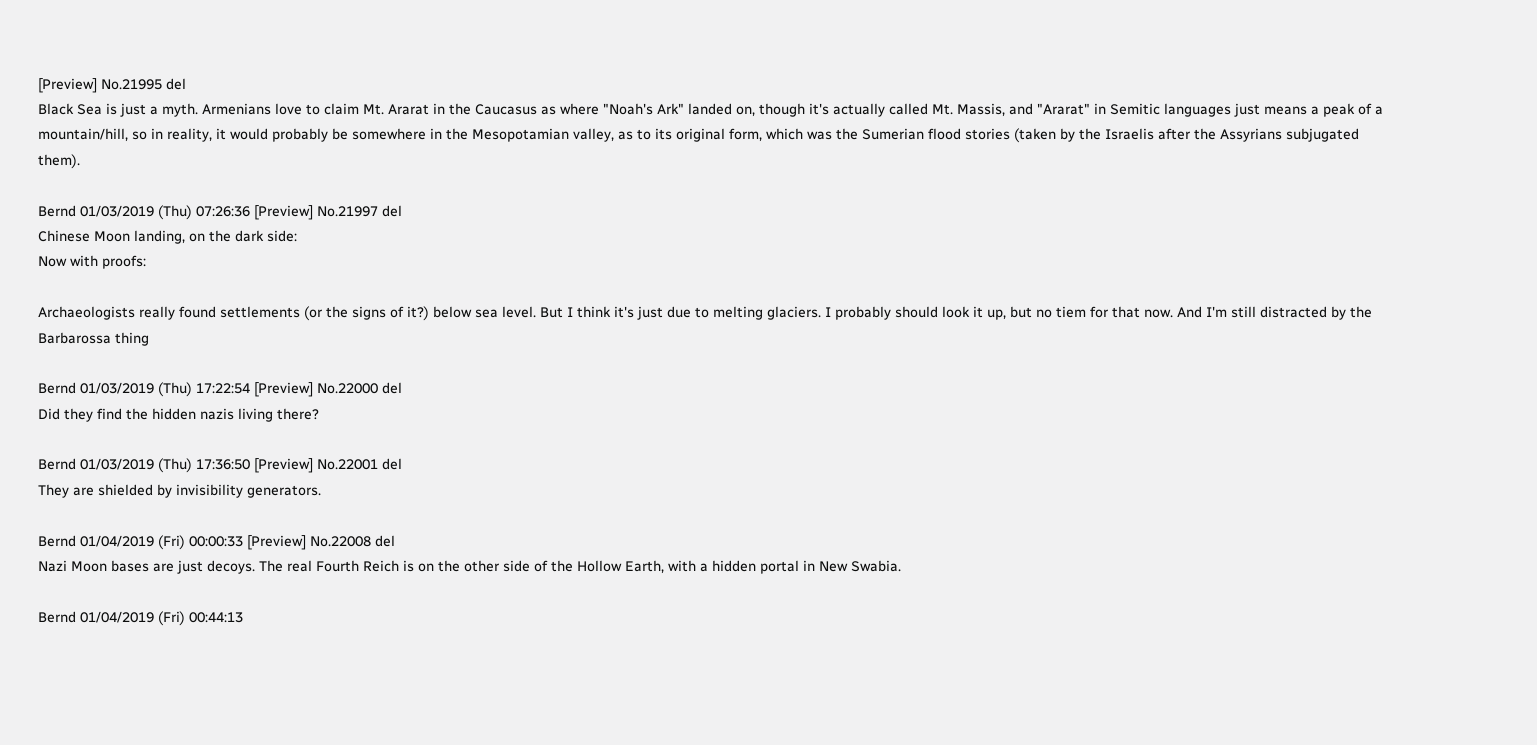[Preview] No.21995 del
Black Sea is just a myth. Armenians love to claim Mt. Ararat in the Caucasus as where "Noah's Ark" landed on, though it's actually called Mt. Massis, and "Ararat" in Semitic languages just means a peak of a mountain/hill, so in reality, it would probably be somewhere in the Mesopotamian valley, as to its original form, which was the Sumerian flood stories (taken by the Israelis after the Assyrians subjugated them).

Bernd 01/03/2019 (Thu) 07:26:36 [Preview] No.21997 del
Chinese Moon landing, on the dark side:
Now with proofs:

Archaeologists really found settlements (or the signs of it?) below sea level. But I think it's just due to melting glaciers. I probably should look it up, but no tiem for that now. And I'm still distracted by the Barbarossa thing

Bernd 01/03/2019 (Thu) 17:22:54 [Preview] No.22000 del
Did they find the hidden nazis living there?

Bernd 01/03/2019 (Thu) 17:36:50 [Preview] No.22001 del
They are shielded by invisibility generators.

Bernd 01/04/2019 (Fri) 00:00:33 [Preview] No.22008 del
Nazi Moon bases are just decoys. The real Fourth Reich is on the other side of the Hollow Earth, with a hidden portal in New Swabia.

Bernd 01/04/2019 (Fri) 00:44:13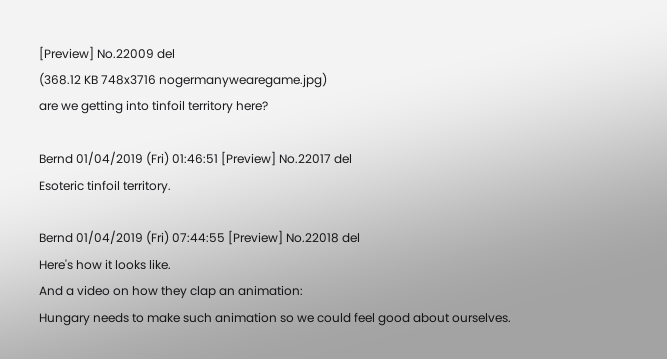[Preview] No.22009 del
(368.12 KB 748x3716 nogermanywearegame.jpg)
are we getting into tinfoil territory here?

Bernd 01/04/2019 (Fri) 01:46:51 [Preview] No.22017 del
Esoteric tinfoil territory.

Bernd 01/04/2019 (Fri) 07:44:55 [Preview] No.22018 del
Here's how it looks like.
And a video on how they clap an animation:
Hungary needs to make such animation so we could feel good about ourselves.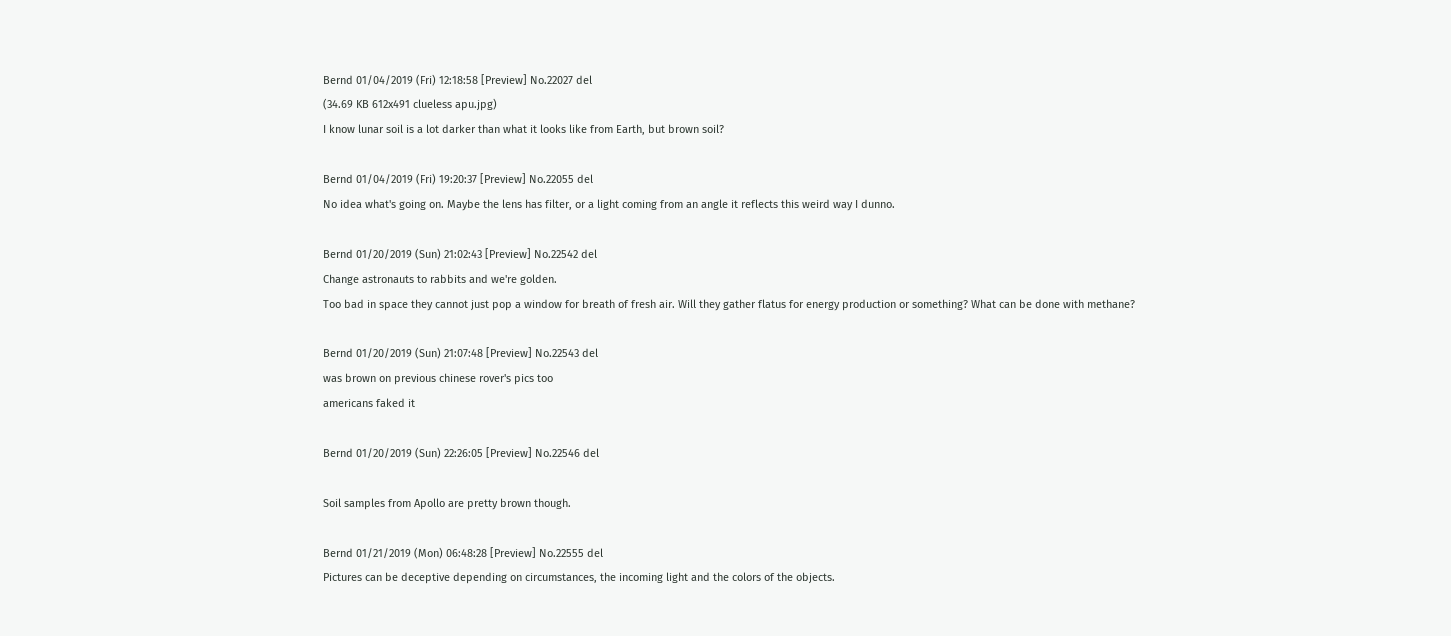Bernd 01/04/2019 (Fri) 12:18:58 [Preview] No.22027 del
(34.69 KB 612x491 clueless apu.jpg)
I know lunar soil is a lot darker than what it looks like from Earth, but brown soil?

Bernd 01/04/2019 (Fri) 19:20:37 [Preview] No.22055 del
No idea what's going on. Maybe the lens has filter, or a light coming from an angle it reflects this weird way I dunno.

Bernd 01/20/2019 (Sun) 21:02:43 [Preview] No.22542 del
Change astronauts to rabbits and we're golden.
Too bad in space they cannot just pop a window for breath of fresh air. Will they gather flatus for energy production or something? What can be done with methane?

Bernd 01/20/2019 (Sun) 21:07:48 [Preview] No.22543 del
was brown on previous chinese rover's pics too
americans faked it

Bernd 01/20/2019 (Sun) 22:26:05 [Preview] No.22546 del

Soil samples from Apollo are pretty brown though.

Bernd 01/21/2019 (Mon) 06:48:28 [Preview] No.22555 del
Pictures can be deceptive depending on circumstances, the incoming light and the colors of the objects.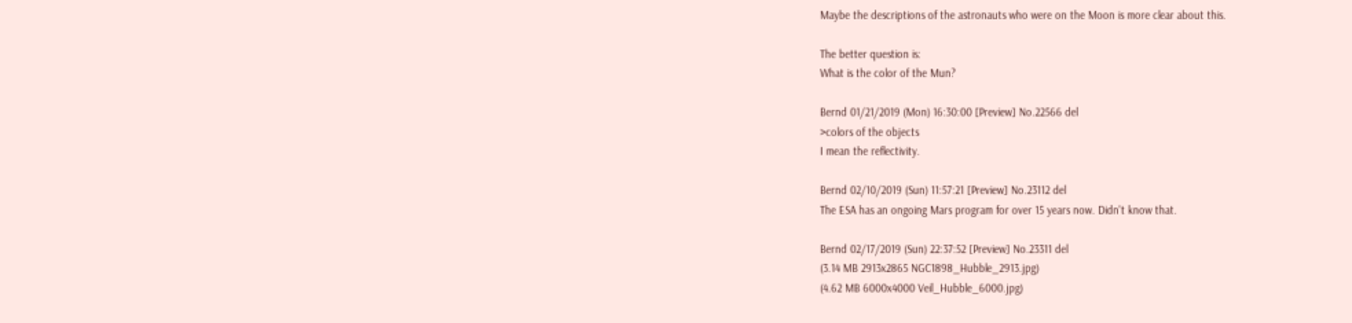Maybe the descriptions of the astronauts who were on the Moon is more clear about this.

The better question is:
What is the color of the Mun?

Bernd 01/21/2019 (Mon) 16:30:00 [Preview] No.22566 del
>colors of the objects
I mean the reflectivity.

Bernd 02/10/2019 (Sun) 11:57:21 [Preview] No.23112 del
The ESA has an ongoing Mars program for over 15 years now. Didn't know that.

Bernd 02/17/2019 (Sun) 22:37:52 [Preview] No.23311 del
(3.14 MB 2913x2865 NGC1898_Hubble_2913.jpg)
(4.62 MB 6000x4000 Veil_Hubble_6000.jpg)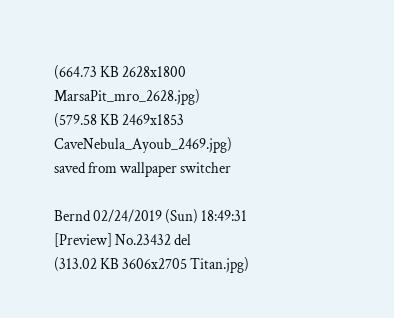(664.73 KB 2628x1800 MarsaPit_mro_2628.jpg)
(579.58 KB 2469x1853 CaveNebula_Ayoub_2469.jpg)
saved from wallpaper switcher

Bernd 02/24/2019 (Sun) 18:49:31 [Preview] No.23432 del
(313.02 KB 3606x2705 Titan.jpg)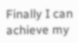Finally I can achieve my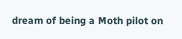dream of being a Moth pilot on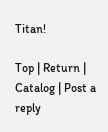Titan!

Top | Return | Catalog | Post a reply